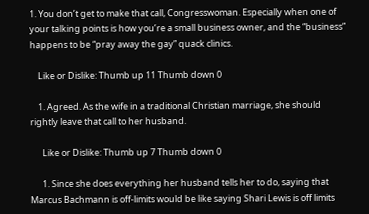1. You don’t get to make that call, Congresswoman. Especially when one of your talking points is how you’re a small business owner, and the “business” happens to be “pray away the gay” quack clinics.

    Like or Dislike: Thumb up 11 Thumb down 0

    1. Agreed. As the wife in a traditional Christian marriage, she should rightly leave that call to her husband.

      Like or Dislike: Thumb up 7 Thumb down 0

      1. Since she does everything her husband tells her to do, saying that Marcus Bachmann is off-limits would be like saying Shari Lewis is off limits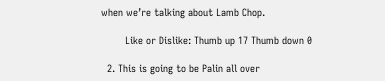when we’re talking about Lamb Chop.

        Like or Dislike: Thumb up 17 Thumb down 0

  2. This is going to be Palin all over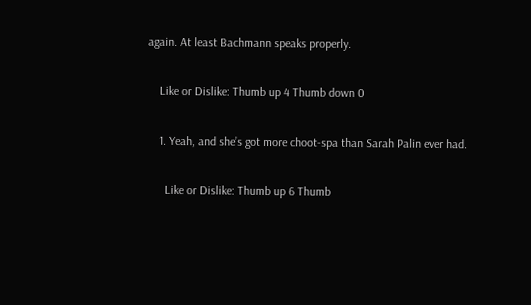again. At least Bachmann speaks properly.

    Like or Dislike: Thumb up 4 Thumb down 0

    1. Yeah, and she’s got more choot-spa than Sarah Palin ever had.

      Like or Dislike: Thumb up 6 Thumb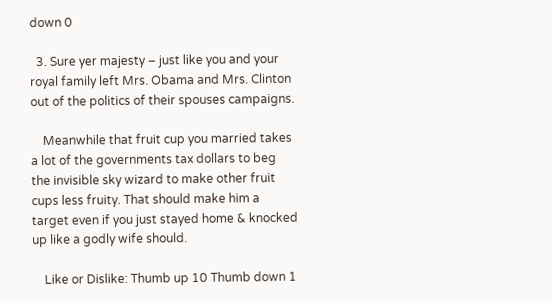down 0

  3. Sure yer majesty – just like you and your royal family left Mrs. Obama and Mrs. Clinton out of the politics of their spouses campaigns.

    Meanwhile that fruit cup you married takes a lot of the governments tax dollars to beg the invisible sky wizard to make other fruit cups less fruity. That should make him a target even if you just stayed home & knocked up like a godly wife should.

    Like or Dislike: Thumb up 10 Thumb down 1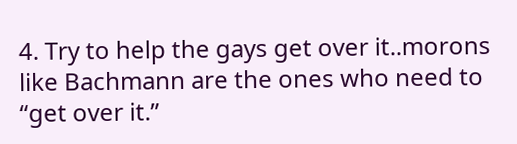4. Try to help the gays get over it..morons like Bachmann are the ones who need to “get over it.”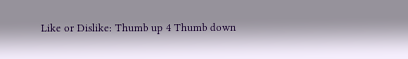Like or Dislike: Thumb up 4 Thumb down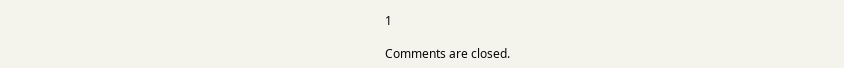1

Comments are closed.